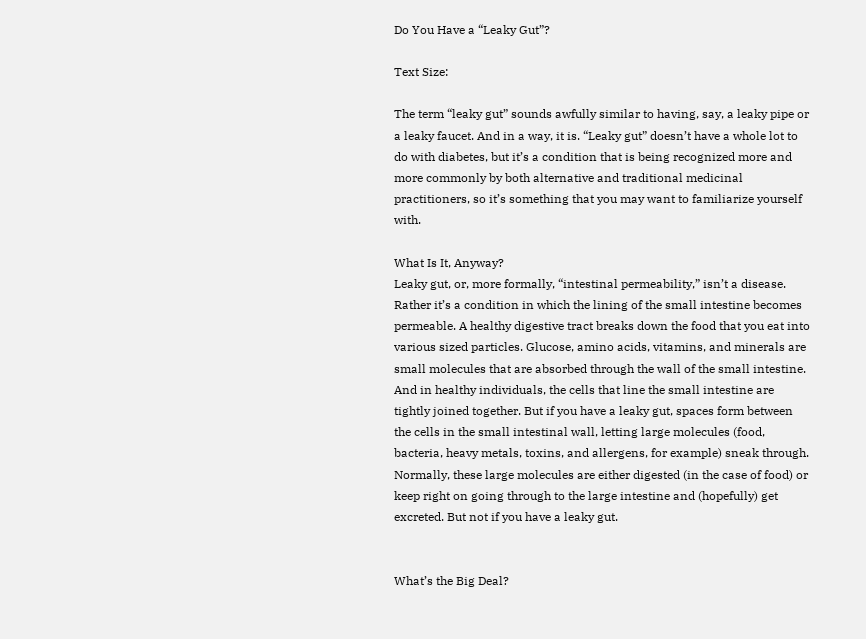Do You Have a “Leaky Gut”?

Text Size:

The term “leaky gut” sounds awfully similar to having, say, a leaky pipe or a leaky faucet. And in a way, it is. “Leaky gut” doesn’t have a whole lot to do with diabetes, but it’s a condition that is being recognized more and more commonly by both alternative and traditional medicinal practitioners, so it’s something that you may want to familiarize yourself with.

What Is It, Anyway?
Leaky gut, or, more formally, “intestinal permeability,” isn’t a disease. Rather it’s a condition in which the lining of the small intestine becomes permeable. A healthy digestive tract breaks down the food that you eat into various sized particles. Glucose, amino acids, vitamins, and minerals are small molecules that are absorbed through the wall of the small intestine. And in healthy individuals, the cells that line the small intestine are tightly joined together. But if you have a leaky gut, spaces form between the cells in the small intestinal wall, letting large molecules (food, bacteria, heavy metals, toxins, and allergens, for example) sneak through. Normally, these large molecules are either digested (in the case of food) or keep right on going through to the large intestine and (hopefully) get excreted. But not if you have a leaky gut.


What’s the Big Deal?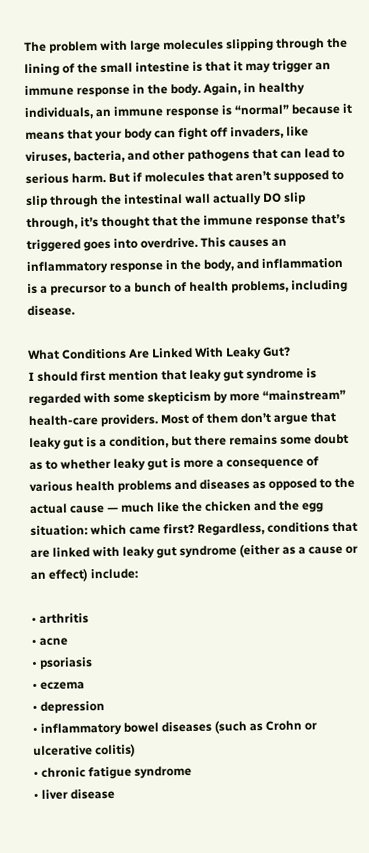The problem with large molecules slipping through the lining of the small intestine is that it may trigger an immune response in the body. Again, in healthy individuals, an immune response is “normal” because it means that your body can fight off invaders, like viruses, bacteria, and other pathogens that can lead to serious harm. But if molecules that aren’t supposed to slip through the intestinal wall actually DO slip through, it’s thought that the immune response that’s triggered goes into overdrive. This causes an inflammatory response in the body, and inflammation is a precursor to a bunch of health problems, including disease.

What Conditions Are Linked With Leaky Gut?
I should first mention that leaky gut syndrome is regarded with some skepticism by more “mainstream” health-care providers. Most of them don’t argue that leaky gut is a condition, but there remains some doubt as to whether leaky gut is more a consequence of various health problems and diseases as opposed to the actual cause — much like the chicken and the egg situation: which came first? Regardless, conditions that are linked with leaky gut syndrome (either as a cause or an effect) include:

• arthritis
• acne
• psoriasis
• eczema
• depression
• inflammatory bowel diseases (such as Crohn or ulcerative colitis)
• chronic fatigue syndrome
• liver disease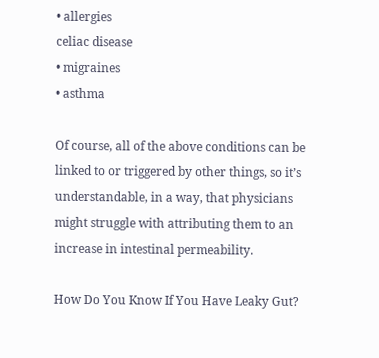• allergies
celiac disease
• migraines
• asthma

Of course, all of the above conditions can be linked to or triggered by other things, so it’s understandable, in a way, that physicians might struggle with attributing them to an increase in intestinal permeability.

How Do You Know If You Have Leaky Gut?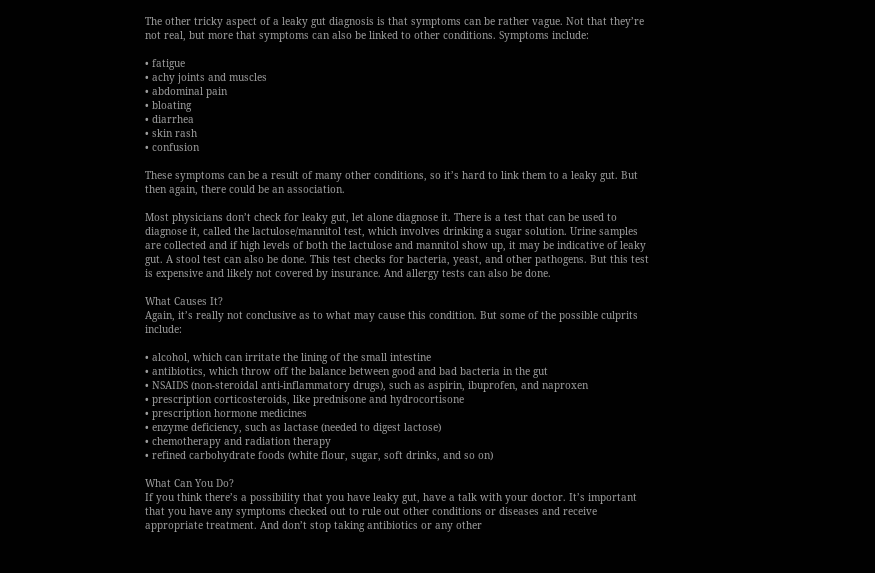The other tricky aspect of a leaky gut diagnosis is that symptoms can be rather vague. Not that they’re not real, but more that symptoms can also be linked to other conditions. Symptoms include:

• fatigue
• achy joints and muscles
• abdominal pain
• bloating
• diarrhea
• skin rash
• confusion

These symptoms can be a result of many other conditions, so it’s hard to link them to a leaky gut. But then again, there could be an association.

Most physicians don’t check for leaky gut, let alone diagnose it. There is a test that can be used to diagnose it, called the lactulose/mannitol test, which involves drinking a sugar solution. Urine samples are collected and if high levels of both the lactulose and mannitol show up, it may be indicative of leaky gut. A stool test can also be done. This test checks for bacteria, yeast, and other pathogens. But this test is expensive and likely not covered by insurance. And allergy tests can also be done.

What Causes It?
Again, it’s really not conclusive as to what may cause this condition. But some of the possible culprits include:

• alcohol, which can irritate the lining of the small intestine
• antibiotics, which throw off the balance between good and bad bacteria in the gut
• NSAIDS (non-steroidal anti-inflammatory drugs), such as aspirin, ibuprofen, and naproxen
• prescription corticosteroids, like prednisone and hydrocortisone
• prescription hormone medicines
• enzyme deficiency, such as lactase (needed to digest lactose)
• chemotherapy and radiation therapy
• refined carbohydrate foods (white flour, sugar, soft drinks, and so on)

What Can You Do?
If you think there’s a possibility that you have leaky gut, have a talk with your doctor. It’s important that you have any symptoms checked out to rule out other conditions or diseases and receive appropriate treatment. And don’t stop taking antibiotics or any other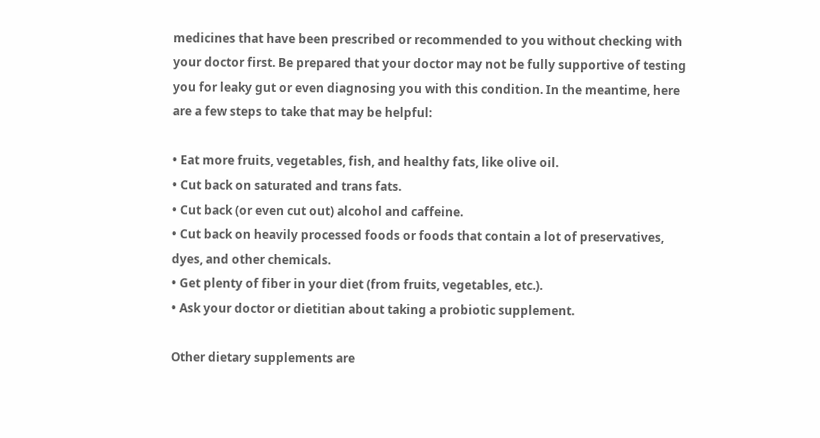medicines that have been prescribed or recommended to you without checking with your doctor first. Be prepared that your doctor may not be fully supportive of testing you for leaky gut or even diagnosing you with this condition. In the meantime, here are a few steps to take that may be helpful:

• Eat more fruits, vegetables, fish, and healthy fats, like olive oil.
• Cut back on saturated and trans fats.
• Cut back (or even cut out) alcohol and caffeine.
• Cut back on heavily processed foods or foods that contain a lot of preservatives, dyes, and other chemicals.
• Get plenty of fiber in your diet (from fruits, vegetables, etc.).
• Ask your doctor or dietitian about taking a probiotic supplement.

Other dietary supplements are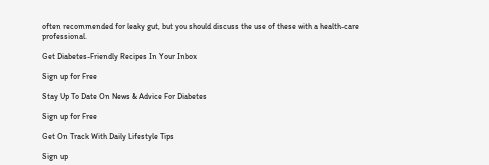often recommended for leaky gut, but you should discuss the use of these with a health-care professional.

Get Diabetes-Friendly Recipes In Your Inbox

Sign up for Free

Stay Up To Date On News & Advice For Diabetes

Sign up for Free

Get On Track With Daily Lifestyle Tips

Sign up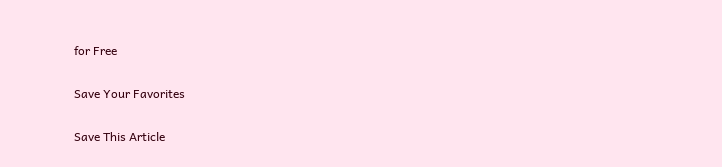for Free

Save Your Favorites

Save This Article